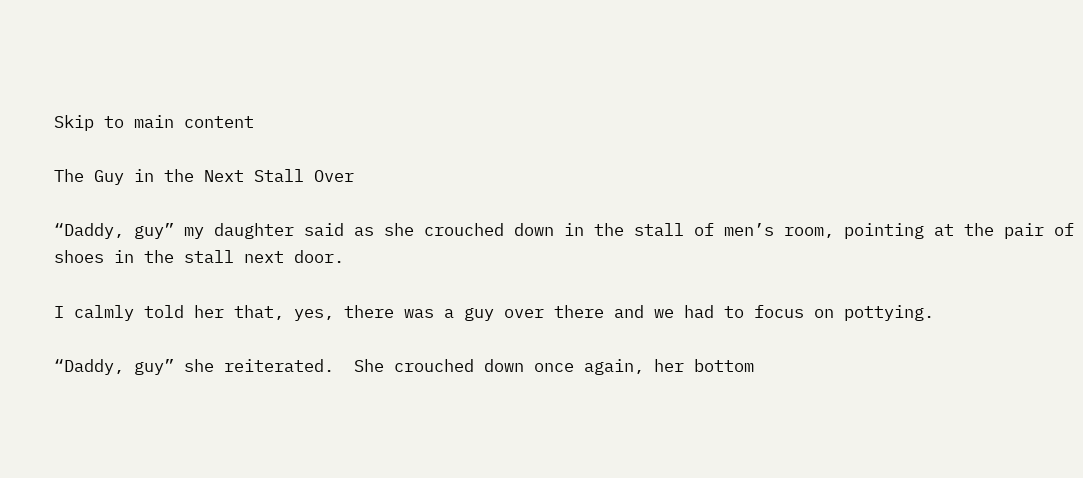Skip to main content

The Guy in the Next Stall Over

“Daddy, guy” my daughter said as she crouched down in the stall of men’s room, pointing at the pair of shoes in the stall next door.

I calmly told her that, yes, there was a guy over there and we had to focus on pottying.

“Daddy, guy” she reiterated.  She crouched down once again, her bottom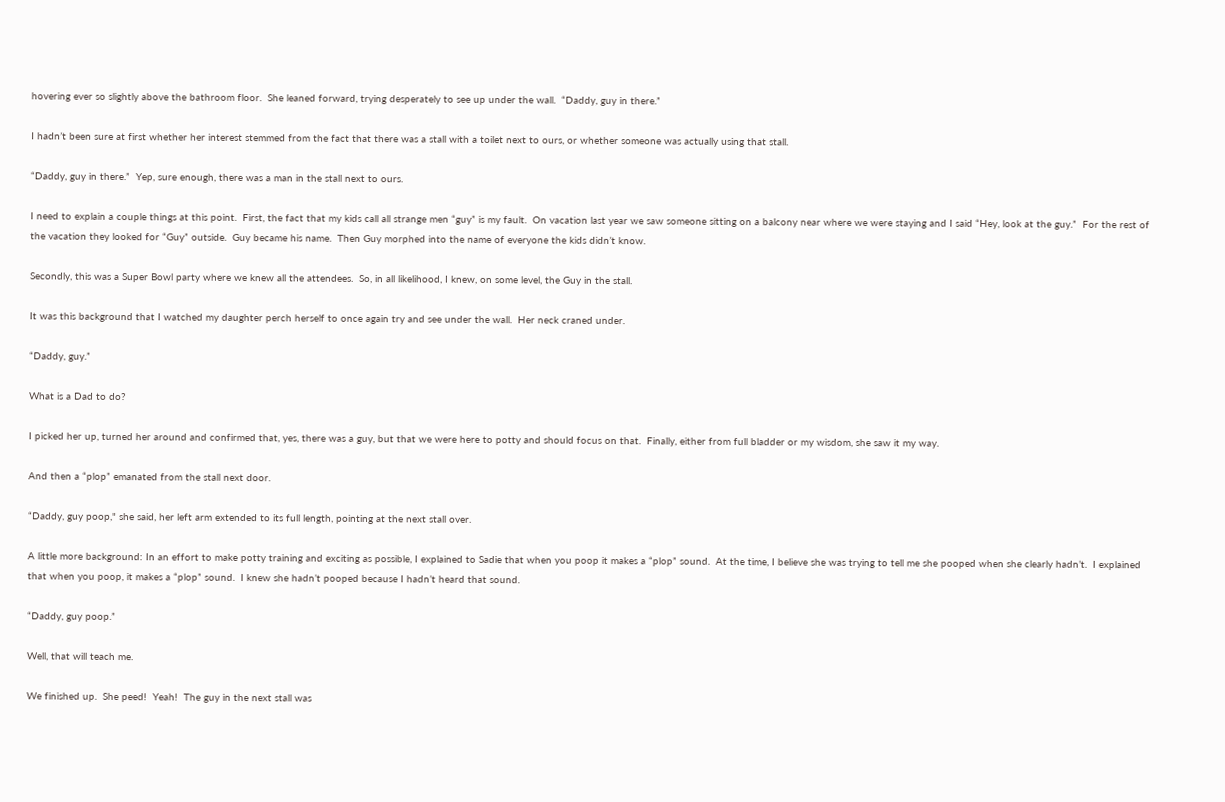hovering ever so slightly above the bathroom floor.  She leaned forward, trying desperately to see up under the wall.  “Daddy, guy in there.”

I hadn’t been sure at first whether her interest stemmed from the fact that there was a stall with a toilet next to ours, or whether someone was actually using that stall.

“Daddy, guy in there.”  Yep, sure enough, there was a man in the stall next to ours.

I need to explain a couple things at this point.  First, the fact that my kids call all strange men “guy” is my fault.  On vacation last year we saw someone sitting on a balcony near where we were staying and I said “Hey, look at the guy.”  For the rest of the vacation they looked for “Guy” outside.  Guy became his name.  Then Guy morphed into the name of everyone the kids didn’t know.

Secondly, this was a Super Bowl party where we knew all the attendees.  So, in all likelihood, I knew, on some level, the Guy in the stall.

It was this background that I watched my daughter perch herself to once again try and see under the wall.  Her neck craned under.

“Daddy, guy.”

What is a Dad to do?

I picked her up, turned her around and confirmed that, yes, there was a guy, but that we were here to potty and should focus on that.  Finally, either from full bladder or my wisdom, she saw it my way.

And then a “plop” emanated from the stall next door.

“Daddy, guy poop," she said, her left arm extended to its full length, pointing at the next stall over.

A little more background: In an effort to make potty training and exciting as possible, I explained to Sadie that when you poop it makes a “plop” sound.  At the time, I believe she was trying to tell me she pooped when she clearly hadn’t.  I explained that when you poop, it makes a “plop” sound.  I knew she hadn’t pooped because I hadn’t heard that sound.

“Daddy, guy poop.”

Well, that will teach me.

We finished up.  She peed!  Yeah!  The guy in the next stall was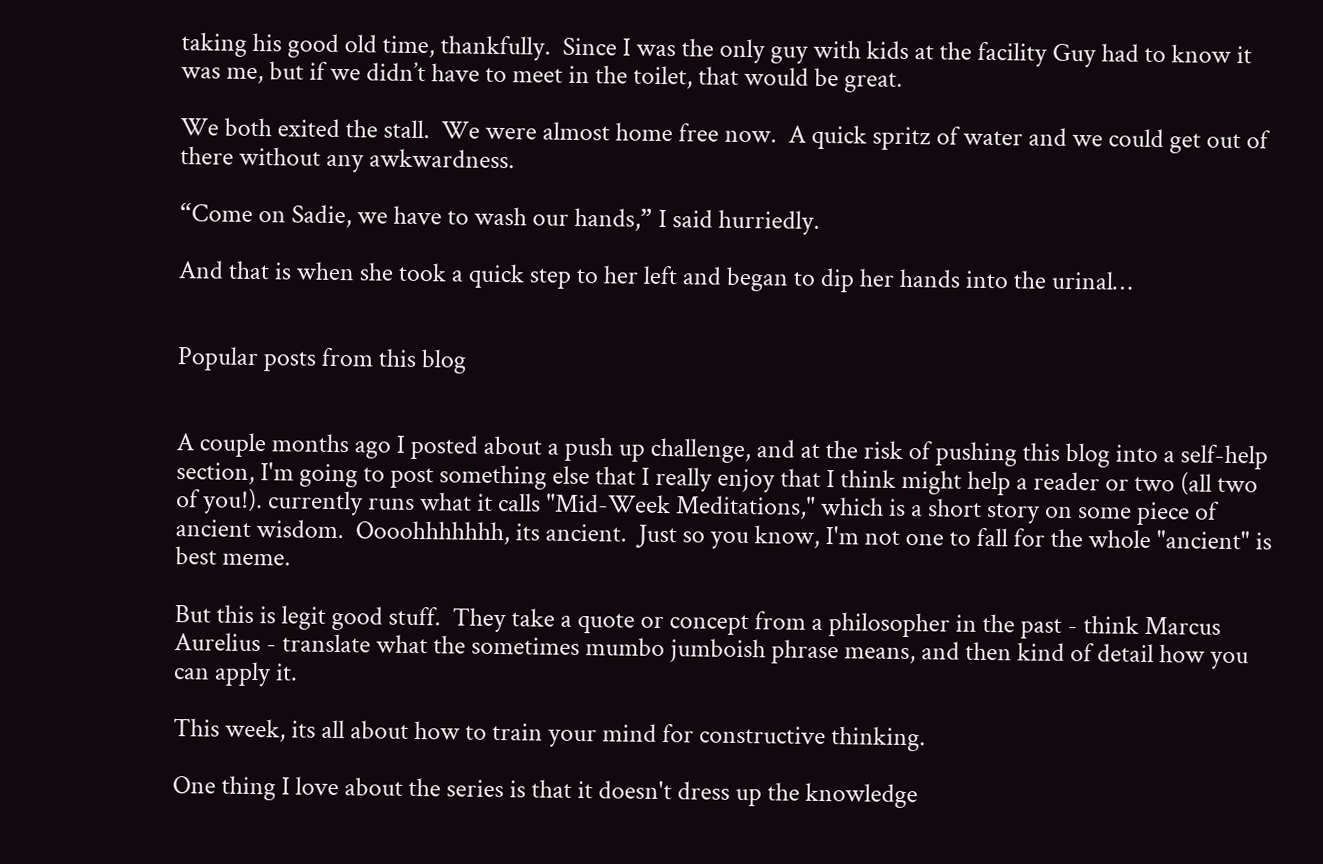taking his good old time, thankfully.  Since I was the only guy with kids at the facility Guy had to know it was me, but if we didn’t have to meet in the toilet, that would be great.

We both exited the stall.  We were almost home free now.  A quick spritz of water and we could get out of there without any awkwardness.

“Come on Sadie, we have to wash our hands,” I said hurriedly.

And that is when she took a quick step to her left and began to dip her hands into the urinal…


Popular posts from this blog


A couple months ago I posted about a push up challenge, and at the risk of pushing this blog into a self-help section, I'm going to post something else that I really enjoy that I think might help a reader or two (all two of you!). currently runs what it calls "Mid-Week Meditations," which is a short story on some piece of ancient wisdom.  Oooohhhhhhh, its ancient.  Just so you know, I'm not one to fall for the whole "ancient" is best meme.

But this is legit good stuff.  They take a quote or concept from a philosopher in the past - think Marcus Aurelius - translate what the sometimes mumbo jumboish phrase means, and then kind of detail how you can apply it.

This week, its all about how to train your mind for constructive thinking.

One thing I love about the series is that it doesn't dress up the knowledge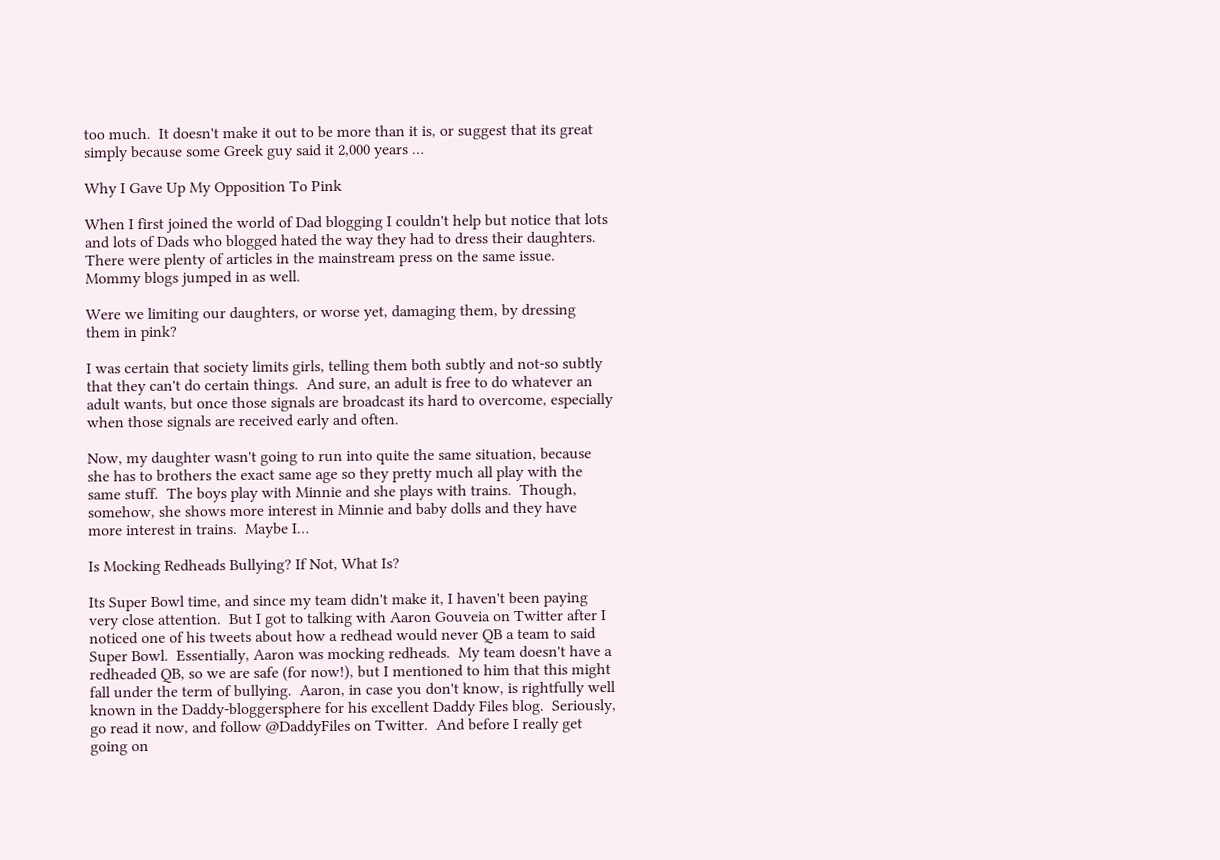too much.  It doesn't make it out to be more than it is, or suggest that its great simply because some Greek guy said it 2,000 years …

Why I Gave Up My Opposition To Pink

When I first joined the world of Dad blogging I couldn't help but notice that lots and lots of Dads who blogged hated the way they had to dress their daughters.  There were plenty of articles in the mainstream press on the same issue.  Mommy blogs jumped in as well.

Were we limiting our daughters, or worse yet, damaging them, by dressing them in pink?

I was certain that society limits girls, telling them both subtly and not-so subtly that they can't do certain things.  And sure, an adult is free to do whatever an adult wants, but once those signals are broadcast its hard to overcome, especially when those signals are received early and often.

Now, my daughter wasn't going to run into quite the same situation, because she has to brothers the exact same age so they pretty much all play with the same stuff.  The boys play with Minnie and she plays with trains.  Though, somehow, she shows more interest in Minnie and baby dolls and they have more interest in trains.  Maybe I…

Is Mocking Redheads Bullying? If Not, What Is?

Its Super Bowl time, and since my team didn't make it, I haven't been paying very close attention.  But I got to talking with Aaron Gouveia on Twitter after I noticed one of his tweets about how a redhead would never QB a team to said Super Bowl.  Essentially, Aaron was mocking redheads.  My team doesn't have a redheaded QB, so we are safe (for now!), but I mentioned to him that this might fall under the term of bullying.  Aaron, in case you don't know, is rightfully well known in the Daddy-bloggersphere for his excellent Daddy Files blog.  Seriously, go read it now, and follow @DaddyFiles on Twitter.  And before I really get going on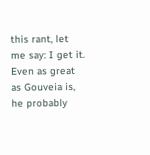this rant, let me say: I get it.  Even as great as Gouveia is, he probably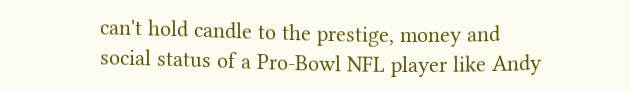can't hold candle to the prestige, money and social status of a Pro-Bowl NFL player like Andy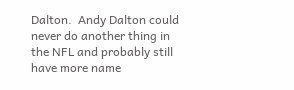Dalton.  Andy Dalton could never do another thing in the NFL and probably still have more name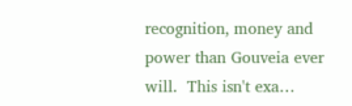recognition, money and power than Gouveia ever will.  This isn't exa…